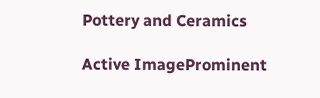Pottery and Ceramics

Active ImageProminent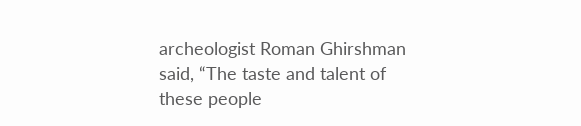archeologist Roman Ghirshman said, “The taste and talent of these people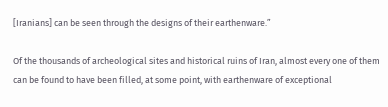[Iranians] can be seen through the designs of their earthenware.”

Of the thousands of archeological sites and historical ruins of Iran, almost every one of them can be found to have been filled, at some point, with earthenware of exceptional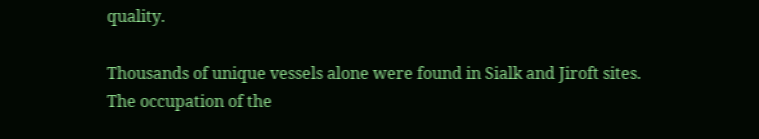quality.

Thousands of unique vessels alone were found in Sialk and Jiroft sites.
The occupation of the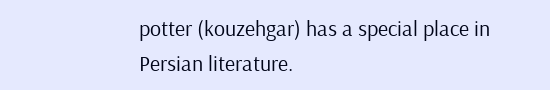potter (kouzehgar) has a special place in Persian literature.